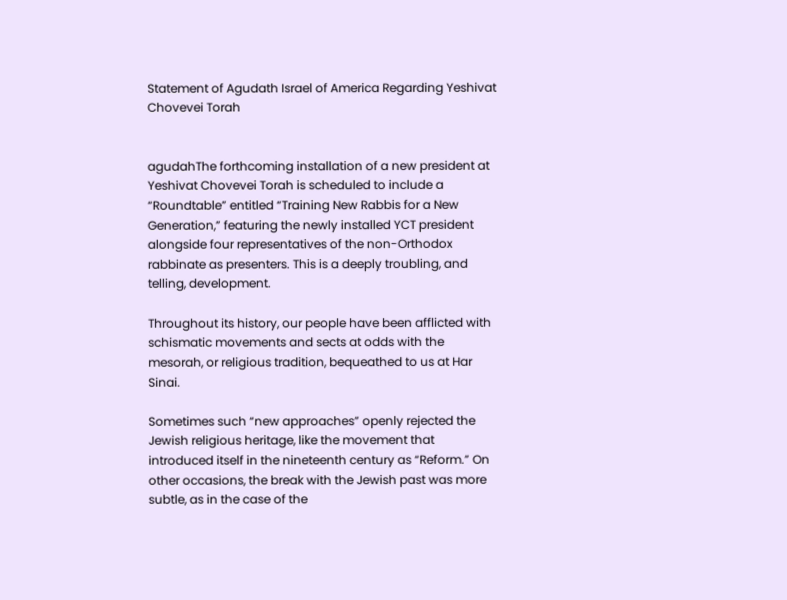Statement of Agudath Israel of America Regarding Yeshivat Chovevei Torah


agudahThe forthcoming installation of a new president at Yeshivat Chovevei Torah is scheduled to include a “Roundtable” entitled “Training New Rabbis for a New Generation,” featuring the newly installed YCT president alongside four representatives of the non-Orthodox rabbinate as presenters. This is a deeply troubling, and telling, development.

Throughout its history, our people have been afflicted with schismatic movements and sects at odds with the mesorah, or religious tradition, bequeathed to us at Har Sinai.

Sometimes such “new approaches” openly rejected the Jewish religious heritage, like the movement that introduced itself in the nineteenth century as “Reform.” On other occasions, the break with the Jewish past was more subtle, as in the case of the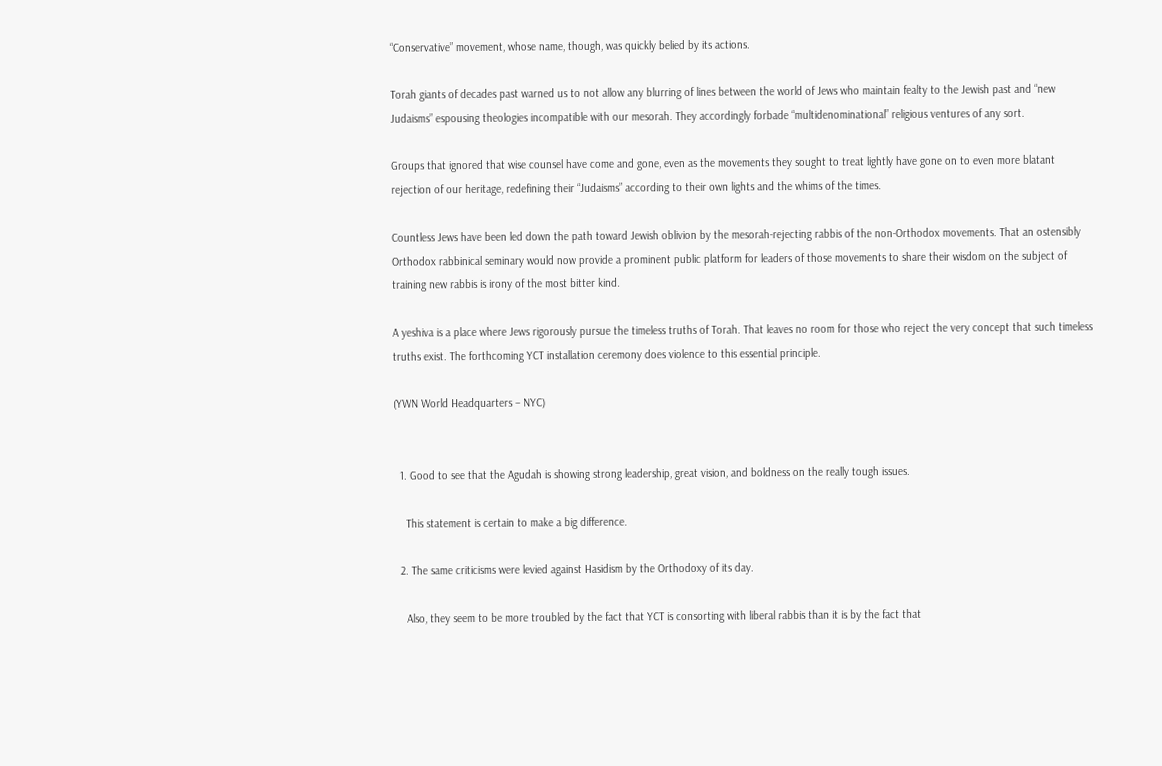“Conservative” movement, whose name, though, was quickly belied by its actions.

Torah giants of decades past warned us to not allow any blurring of lines between the world of Jews who maintain fealty to the Jewish past and “new Judaisms” espousing theologies incompatible with our mesorah. They accordingly forbade “multidenominational” religious ventures of any sort.

Groups that ignored that wise counsel have come and gone, even as the movements they sought to treat lightly have gone on to even more blatant rejection of our heritage, redefining their “Judaisms” according to their own lights and the whims of the times.

Countless Jews have been led down the path toward Jewish oblivion by the mesorah-rejecting rabbis of the non-Orthodox movements. That an ostensibly Orthodox rabbinical seminary would now provide a prominent public platform for leaders of those movements to share their wisdom on the subject of training new rabbis is irony of the most bitter kind.

A yeshiva is a place where Jews rigorously pursue the timeless truths of Torah. That leaves no room for those who reject the very concept that such timeless truths exist. The forthcoming YCT installation ceremony does violence to this essential principle.

(YWN World Headquarters – NYC)


  1. Good to see that the Agudah is showing strong leadership, great vision, and boldness on the really tough issues.

    This statement is certain to make a big difference.

  2. The same criticisms were levied against Hasidism by the Orthodoxy of its day.

    Also, they seem to be more troubled by the fact that YCT is consorting with liberal rabbis than it is by the fact that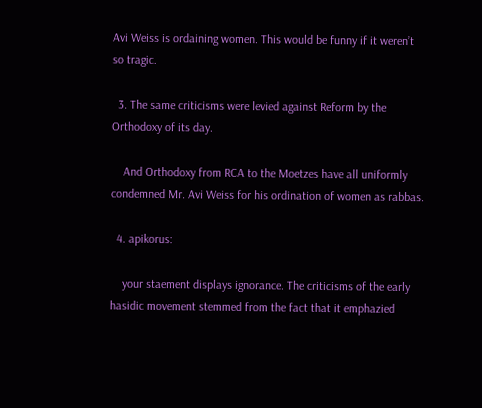Avi Weiss is ordaining women. This would be funny if it weren’t so tragic.

  3. The same criticisms were levied against Reform by the Orthodoxy of its day.

    And Orthodoxy from RCA to the Moetzes have all uniformly condemned Mr. Avi Weiss for his ordination of women as rabbas.

  4. apikorus:

    your staement displays ignorance. The criticisms of the early hasidic movement stemmed from the fact that it emphazied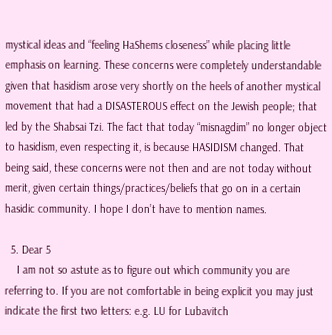mystical ideas and “feeling HaShems closeness” while placing little emphasis on learning. These concerns were completely understandable given that hasidism arose very shortly on the heels of another mystical movement that had a DISASTEROUS effect on the Jewish people; that led by the Shabsai Tzi. The fact that today “misnagdim” no longer object to hasidism, even respecting it, is because HASIDISM changed. That being said, these concerns were not then and are not today without merit, given certain things/practices/beliefs that go on in a certain hasidic community. I hope I don’t have to mention names.

  5. Dear 5
    I am not so astute as to figure out which community you are referring to. If you are not comfortable in being explicit you may just indicate the first two letters: e.g. LU for Lubavitch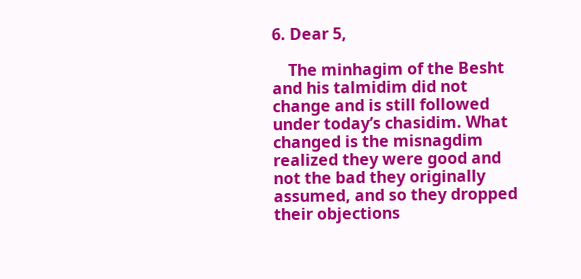6. Dear 5,

    The minhagim of the Besht and his talmidim did not change and is still followed under today’s chasidim. What changed is the misnagdim realized they were good and not the bad they originally assumed, and so they dropped their objections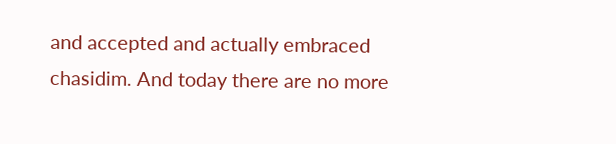and accepted and actually embraced chasidim. And today there are no more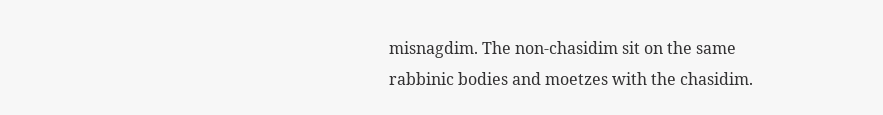misnagdim. The non-chasidim sit on the same rabbinic bodies and moetzes with the chasidim.